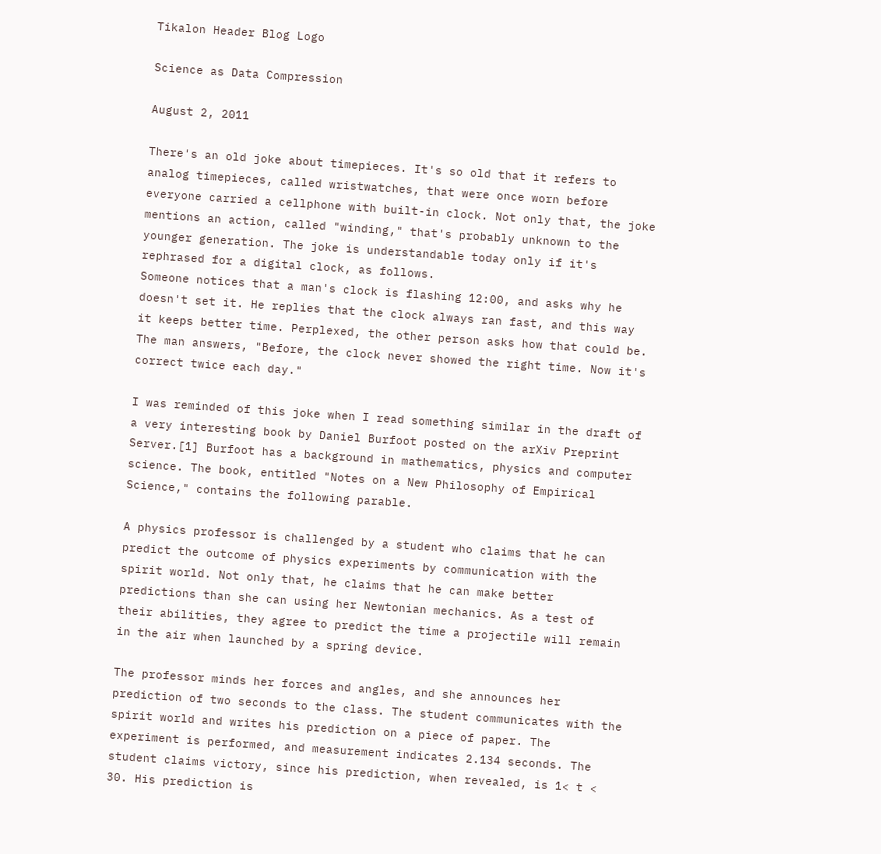Tikalon Header Blog Logo

Science as Data Compression

August 2, 2011

There's an old joke about timepieces. It's so old that it refers to analog timepieces, called wristwatches, that were once worn before everyone carried a cellphone with built-in clock. Not only that, the joke mentions an action, called "winding," that's probably unknown to the younger generation. The joke is understandable today only if it's rephrased for a digital clock, as follows.
Someone notices that a man's clock is flashing 12:00, and asks why he doesn't set it. He replies that the clock always ran fast, and this way it keeps better time. Perplexed, the other person asks how that could be. The man answers, "Before, the clock never showed the right time. Now it's correct twice each day."

I was reminded of this joke when I read something similar in the draft of a very interesting book by Daniel Burfoot posted on the arXiv Preprint Server.[1] Burfoot has a background in mathematics, physics and computer science. The book, entitled "Notes on a New Philosophy of Empirical Science," contains the following parable.

A physics professor is challenged by a student who claims that he can predict the outcome of physics experiments by communication with the spirit world. Not only that, he claims that he can make better predictions than she can using her Newtonian mechanics. As a test of their abilities, they agree to predict the time a projectile will remain in the air when launched by a spring device.

The professor minds her forces and angles, and she announces her prediction of two seconds to the class. The student communicates with the spirit world and writes his prediction on a piece of paper. The experiment is performed, and measurement indicates 2.134 seconds. The student claims victory, since his prediction, when revealed, is 1< t < 30. His prediction is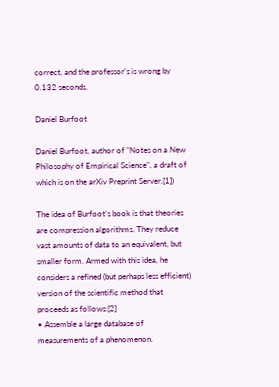correct, and the professor's is wrong by 0.132 seconds.

Daniel Burfoot

Daniel Burfoot, author of "Notes on a New Philosophy of Empirical Science", a draft of which is on the arXiv Preprint Server.[1])

The idea of Burfoot's book is that theories are compression algorithms. They reduce vast amounts of data to an equivalent, but smaller form. Armed with this idea, he considers a refined (but perhaps less efficient) version of the scientific method that proceeds as follows:[2]
• Assemble a large database of measurements of a phenomenon.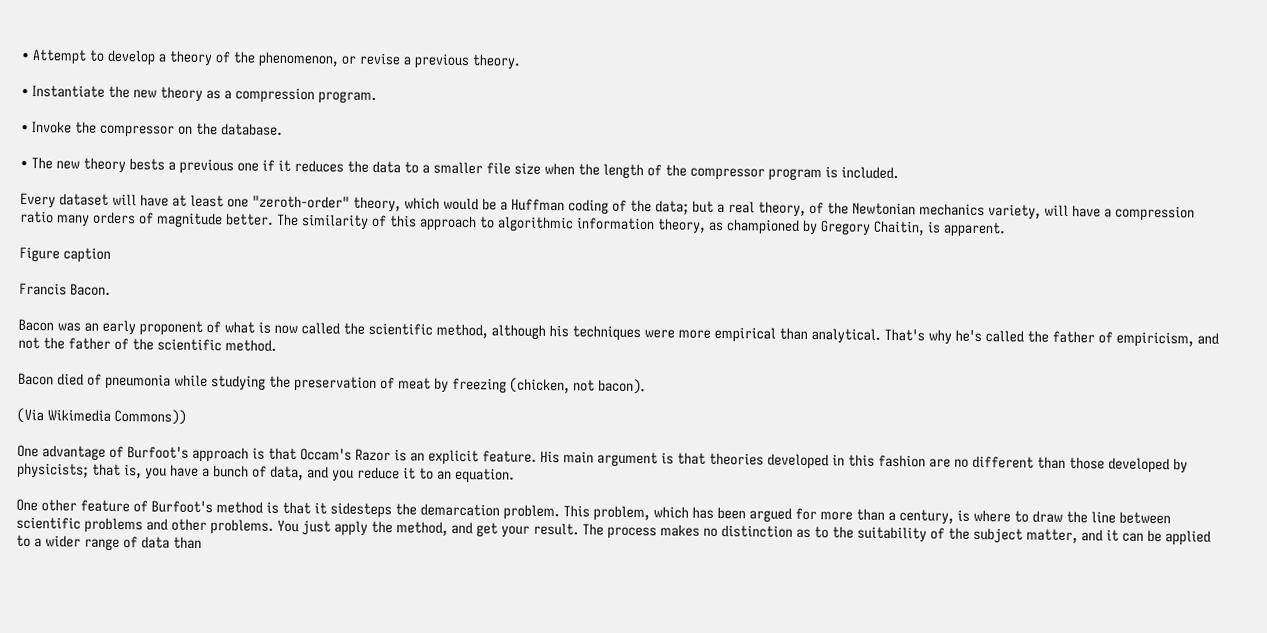• Attempt to develop a theory of the phenomenon, or revise a previous theory.

• Instantiate the new theory as a compression program.

• Invoke the compressor on the database.

• The new theory bests a previous one if it reduces the data to a smaller file size when the length of the compressor program is included.

Every dataset will have at least one "zeroth-order" theory, which would be a Huffman coding of the data; but a real theory, of the Newtonian mechanics variety, will have a compression ratio many orders of magnitude better. The similarity of this approach to algorithmic information theory, as championed by Gregory Chaitin, is apparent.

Figure caption

Francis Bacon.

Bacon was an early proponent of what is now called the scientific method, although his techniques were more empirical than analytical. That's why he's called the father of empiricism, and not the father of the scientific method.

Bacon died of pneumonia while studying the preservation of meat by freezing (chicken, not bacon).

(Via Wikimedia Commons))

One advantage of Burfoot's approach is that Occam's Razor is an explicit feature. His main argument is that theories developed in this fashion are no different than those developed by physicists; that is, you have a bunch of data, and you reduce it to an equation.

One other feature of Burfoot's method is that it sidesteps the demarcation problem. This problem, which has been argued for more than a century, is where to draw the line between scientific problems and other problems. You just apply the method, and get your result. The process makes no distinction as to the suitability of the subject matter, and it can be applied to a wider range of data than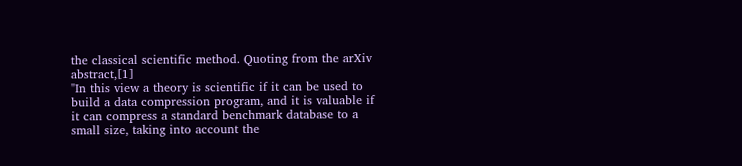the classical scientific method. Quoting from the arXiv abstract,[1]
"In this view a theory is scientific if it can be used to build a data compression program, and it is valuable if it can compress a standard benchmark database to a small size, taking into account the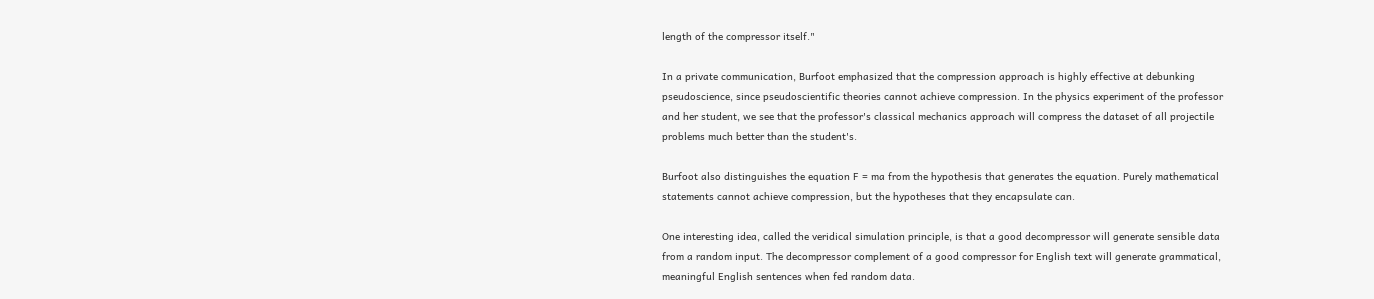length of the compressor itself."

In a private communication, Burfoot emphasized that the compression approach is highly effective at debunking pseudoscience, since pseudoscientific theories cannot achieve compression. In the physics experiment of the professor and her student, we see that the professor's classical mechanics approach will compress the dataset of all projectile problems much better than the student's.

Burfoot also distinguishes the equation F = ma from the hypothesis that generates the equation. Purely mathematical statements cannot achieve compression, but the hypotheses that they encapsulate can.

One interesting idea, called the veridical simulation principle, is that a good decompressor will generate sensible data from a random input. The decompressor complement of a good compressor for English text will generate grammatical, meaningful English sentences when fed random data.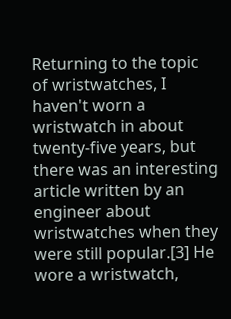Returning to the topic of wristwatches, I haven't worn a wristwatch in about twenty-five years, but there was an interesting article written by an engineer about wristwatches when they were still popular.[3] He wore a wristwatch,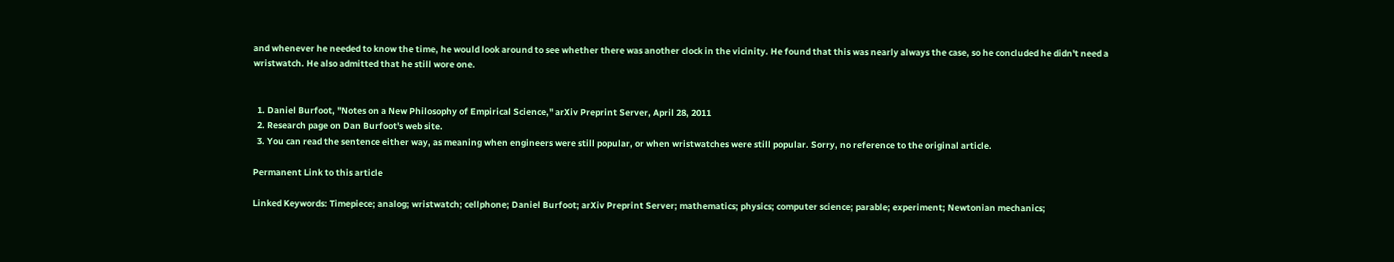and whenever he needed to know the time, he would look around to see whether there was another clock in the vicinity. He found that this was nearly always the case, so he concluded he didn't need a wristwatch. He also admitted that he still wore one.


  1. Daniel Burfoot, "Notes on a New Philosophy of Empirical Science," arXiv Preprint Server, April 28, 2011
  2. Research page on Dan Burfoot's web site.
  3. You can read the sentence either way, as meaning when engineers were still popular, or when wristwatches were still popular. Sorry, no reference to the original article.

Permanent Link to this article

Linked Keywords: Timepiece; analog; wristwatch; cellphone; Daniel Burfoot; arXiv Preprint Server; mathematics; physics; computer science; parable; experiment; Newtonian mechanics;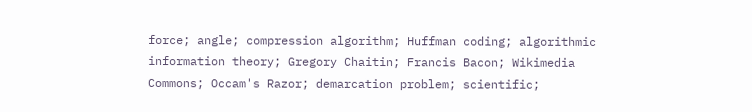force; angle; compression algorithm; Huffman coding; algorithmic information theory; Gregory Chaitin; Francis Bacon; Wikimedia Commons; Occam's Razor; demarcation problem; scientific;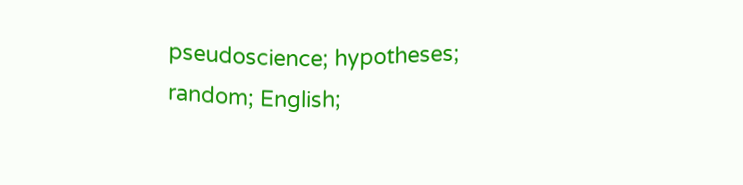pseudoscience; hypotheses; random; English;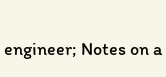engineer; Notes on a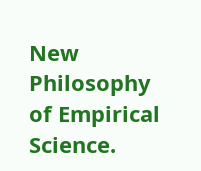New Philosophy of Empirical Science.